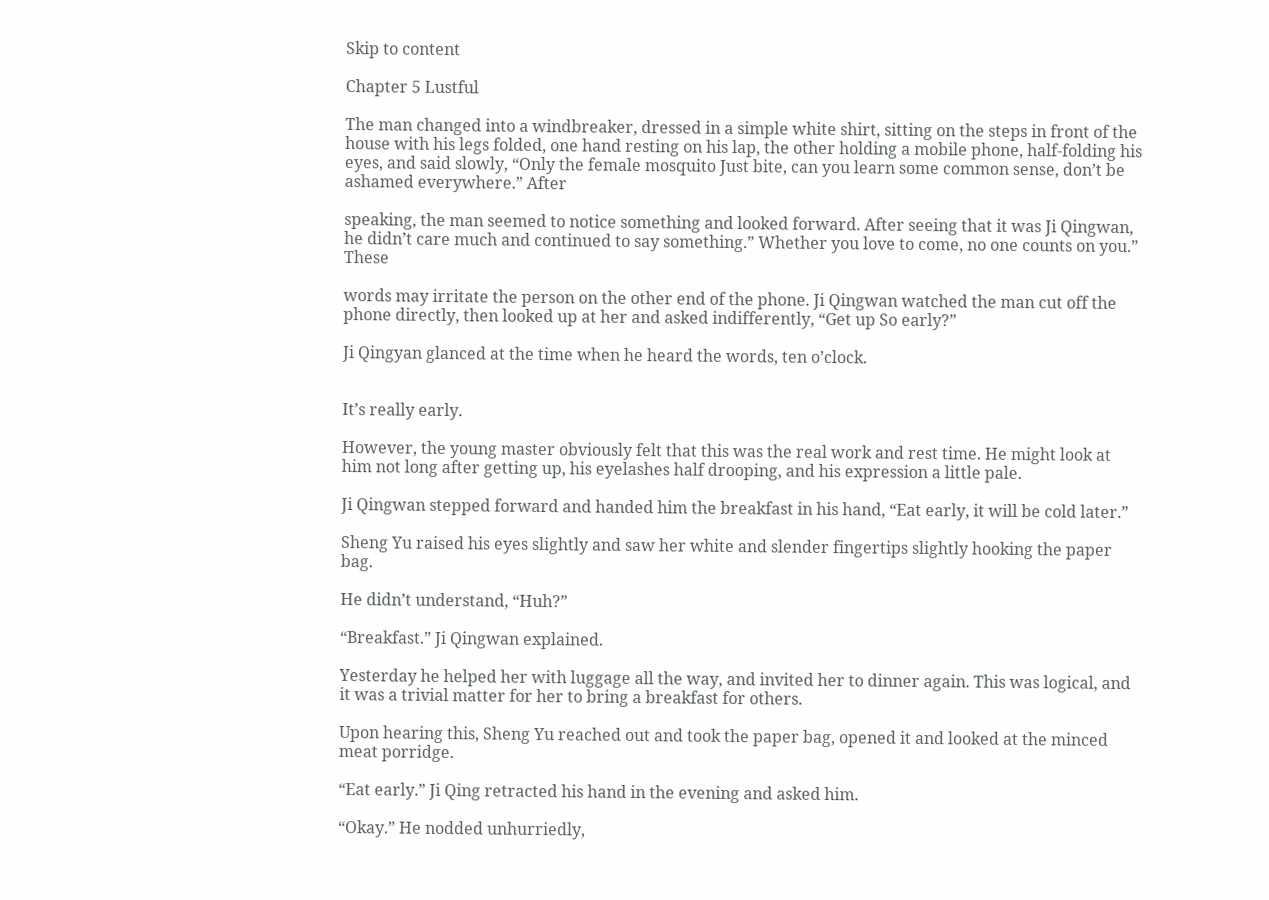Skip to content

Chapter 5 Lustful

The man changed into a windbreaker, dressed in a simple white shirt, sitting on the steps in front of the house with his legs folded, one hand resting on his lap, the other holding a mobile phone, half-folding his eyes, and said slowly, “Only the female mosquito Just bite, can you learn some common sense, don’t be ashamed everywhere.” After

speaking, the man seemed to notice something and looked forward. After seeing that it was Ji Qingwan, he didn’t care much and continued to say something.” Whether you love to come, no one counts on you.” These

words may irritate the person on the other end of the phone. Ji Qingwan watched the man cut off the phone directly, then looked up at her and asked indifferently, “Get up So early?”

Ji Qingyan glanced at the time when he heard the words, ten o’clock.


It’s really early.

However, the young master obviously felt that this was the real work and rest time. He might look at him not long after getting up, his eyelashes half drooping, and his expression a little pale.

Ji Qingwan stepped forward and handed him the breakfast in his hand, “Eat early, it will be cold later.”

Sheng Yu raised his eyes slightly and saw her white and slender fingertips slightly hooking the paper bag.

He didn’t understand, “Huh?”

“Breakfast.” Ji Qingwan explained.

Yesterday he helped her with luggage all the way, and invited her to dinner again. This was logical, and it was a trivial matter for her to bring a breakfast for others.

Upon hearing this, Sheng Yu reached out and took the paper bag, opened it and looked at the minced meat porridge.

“Eat early.” Ji Qing retracted his hand in the evening and asked him.

“Okay.” He nodded unhurriedly,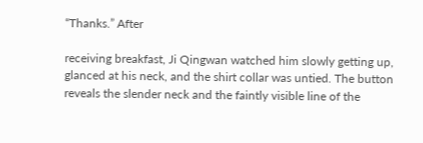“Thanks.” After

receiving breakfast, Ji Qingwan watched him slowly getting up, glanced at his neck, and the shirt collar was untied. The button reveals the slender neck and the faintly visible line of the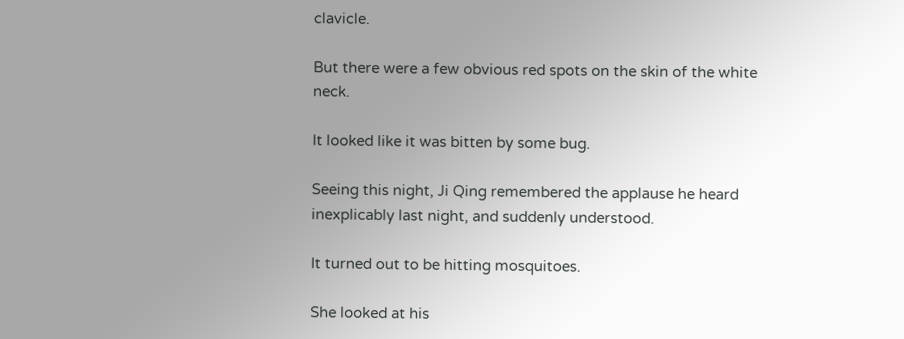clavicle.

But there were a few obvious red spots on the skin of the white neck.

It looked like it was bitten by some bug.

Seeing this night, Ji Qing remembered the applause he heard inexplicably last night, and suddenly understood.

It turned out to be hitting mosquitoes.

She looked at his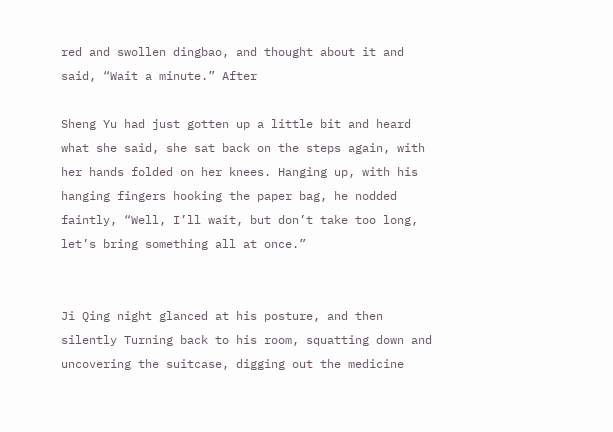red and swollen dingbao, and thought about it and said, “Wait a minute.” After

Sheng Yu had just gotten up a little bit and heard what she said, she sat back on the steps again, with her hands folded on her knees. Hanging up, with his hanging fingers hooking the paper bag, he nodded faintly, “Well, I’ll wait, but don’t take too long, let’s bring something all at once.”


Ji Qing night glanced at his posture, and then silently Turning back to his room, squatting down and uncovering the suitcase, digging out the medicine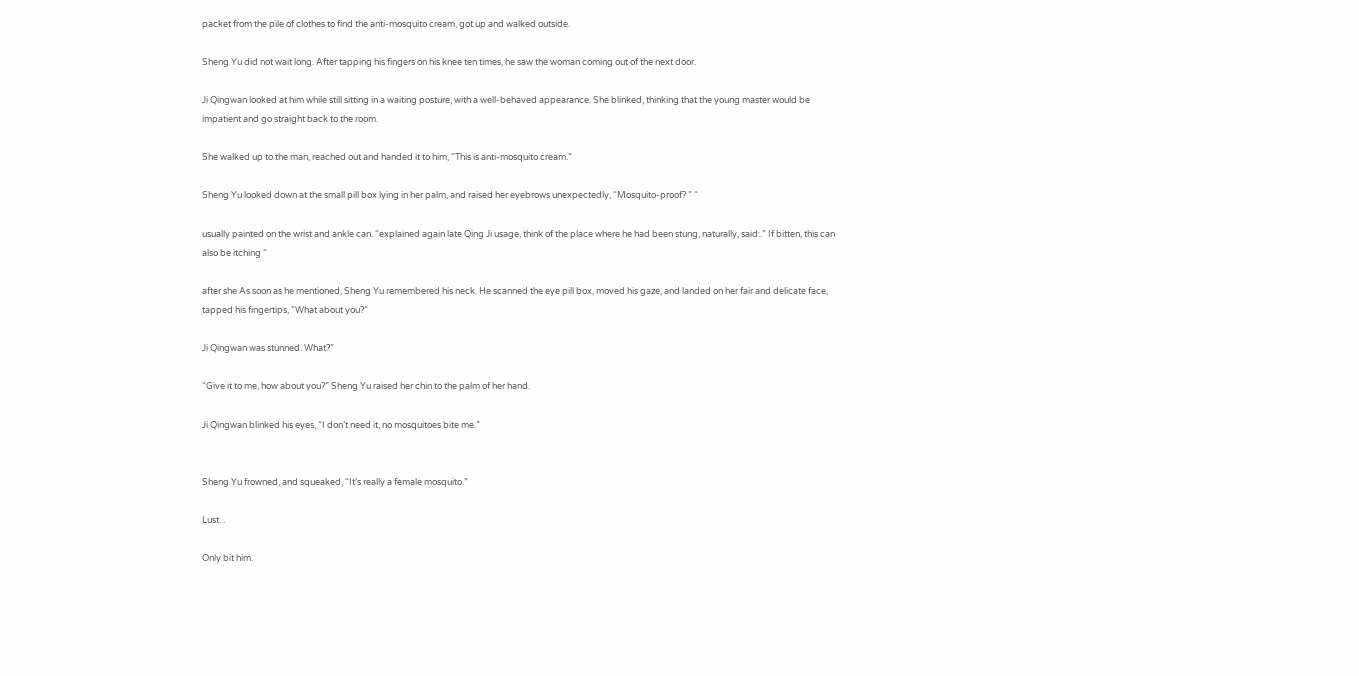packet from the pile of clothes to find the anti-mosquito cream, got up and walked outside.

Sheng Yu did not wait long. After tapping his fingers on his knee ten times, he saw the woman coming out of the next door.

Ji Qingwan looked at him while still sitting in a waiting posture, with a well-behaved appearance. She blinked, thinking that the young master would be impatient and go straight back to the room.

She walked up to the man, reached out and handed it to him, “This is anti-mosquito cream.”

Sheng Yu looked down at the small pill box lying in her palm, and raised her eyebrows unexpectedly, “Mosquito-proof? ” “

usually painted on the wrist and ankle can. “explained again late Qing Ji usage, think of the place where he had been stung, naturally, said:.” If bitten, this can also be itching “

after she As soon as he mentioned, Sheng Yu remembered his neck. He scanned the eye pill box, moved his gaze, and landed on her fair and delicate face, tapped his fingertips, “What about you?”

Ji Qingwan was stunned. What?”

“Give it to me, how about you?” Sheng Yu raised her chin to the palm of her hand.

Ji Qingwan blinked his eyes, “I don’t need it, no mosquitoes bite me.”


Sheng Yu frowned, and squeaked, “It’s really a female mosquito.”

Lust. .

Only bit him.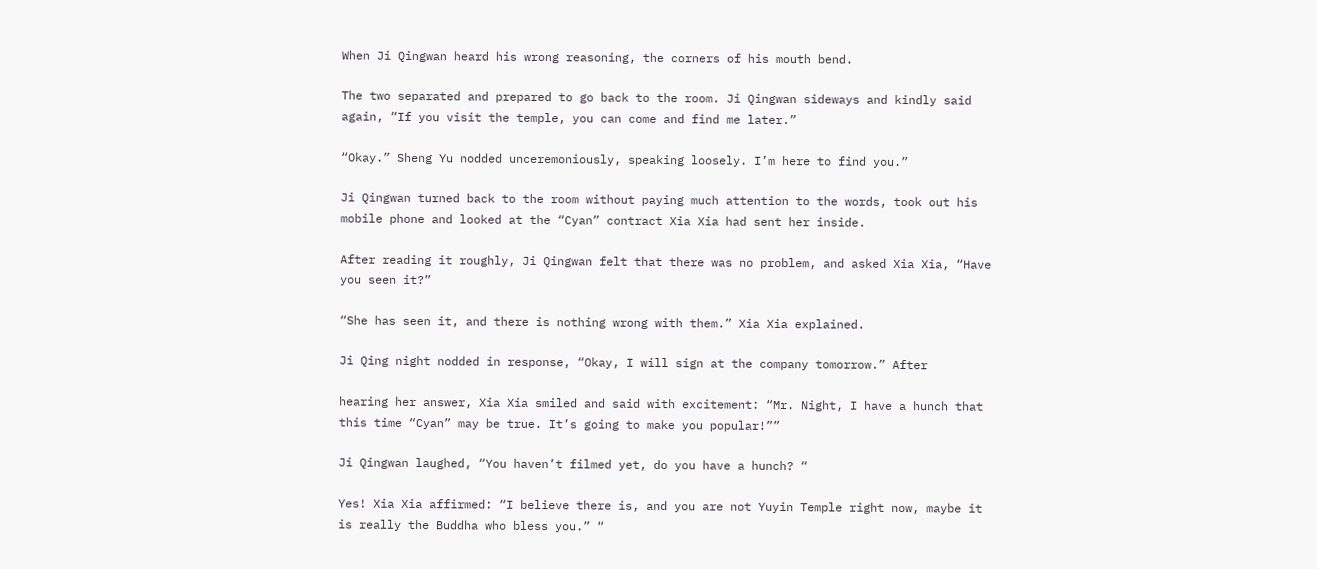When Ji Qingwan heard his wrong reasoning, the corners of his mouth bend.

The two separated and prepared to go back to the room. Ji Qingwan sideways and kindly said again, “If you visit the temple, you can come and find me later.”

“Okay.” Sheng Yu nodded unceremoniously, speaking loosely. I’m here to find you.”

Ji Qingwan turned back to the room without paying much attention to the words, took out his mobile phone and looked at the “Cyan” contract Xia Xia had sent her inside.

After reading it roughly, Ji Qingwan felt that there was no problem, and asked Xia Xia, “Have you seen it?”

“She has seen it, and there is nothing wrong with them.” Xia Xia explained.

Ji Qing night nodded in response, “Okay, I will sign at the company tomorrow.” After

hearing her answer, Xia Xia smiled and said with excitement: “Mr. Night, I have a hunch that this time “Cyan” may be true. It’s going to make you popular!””

Ji Qingwan laughed, “You haven’t filmed yet, do you have a hunch? “

Yes! Xia Xia affirmed: “I believe there is, and you are not Yuyin Temple right now, maybe it is really the Buddha who bless you.” “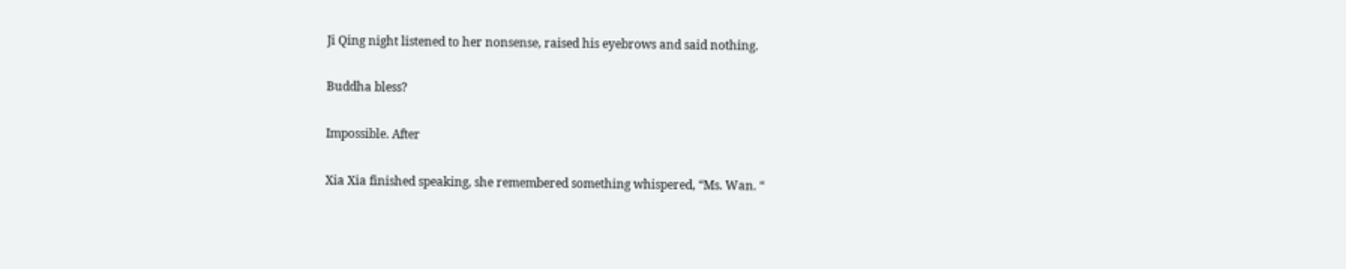Ji Qing night listened to her nonsense, raised his eyebrows and said nothing.

Buddha bless?

Impossible. After

Xia Xia finished speaking, she remembered something whispered, “Ms. Wan. “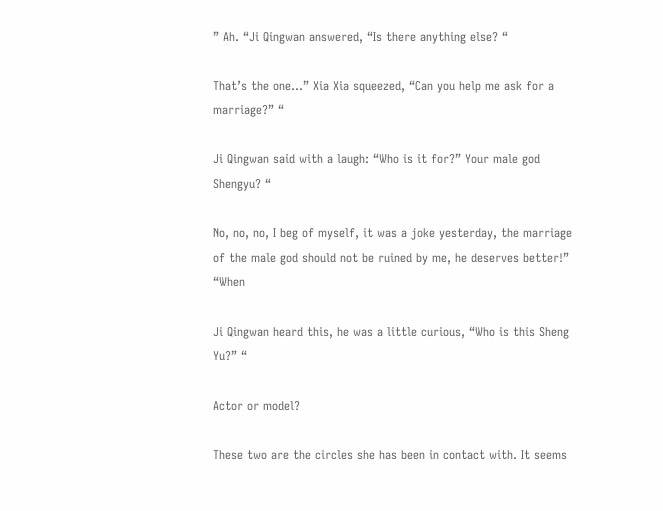” Ah. “Ji Qingwan answered, “Is there anything else? “

That’s the one…” Xia Xia squeezed, “Can you help me ask for a marriage?” “

Ji Qingwan said with a laugh: “Who is it for?” Your male god Shengyu? “

No, no, no, I beg of myself, it was a joke yesterday, the marriage of the male god should not be ruined by me, he deserves better!” “When

Ji Qingwan heard this, he was a little curious, “Who is this Sheng Yu?” “

Actor or model?

These two are the circles she has been in contact with. It seems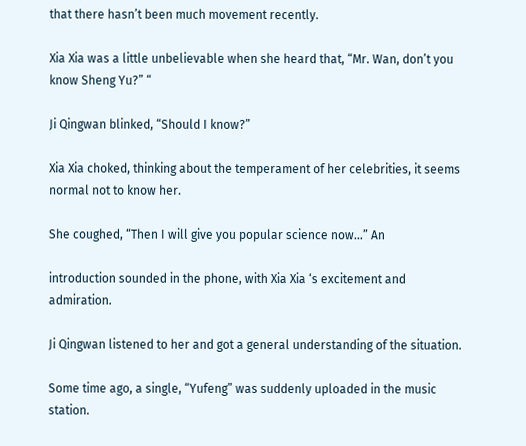that there hasn’t been much movement recently.

Xia Xia was a little unbelievable when she heard that, “Mr. Wan, don’t you know Sheng Yu?” “

Ji Qingwan blinked, “Should I know?”

Xia Xia choked, thinking about the temperament of her celebrities, it seems normal not to know her.

She coughed, “Then I will give you popular science now…” An

introduction sounded in the phone, with Xia Xia ‘s excitement and admiration.

Ji Qingwan listened to her and got a general understanding of the situation.

Some time ago, a single, “Yufeng” was suddenly uploaded in the music station.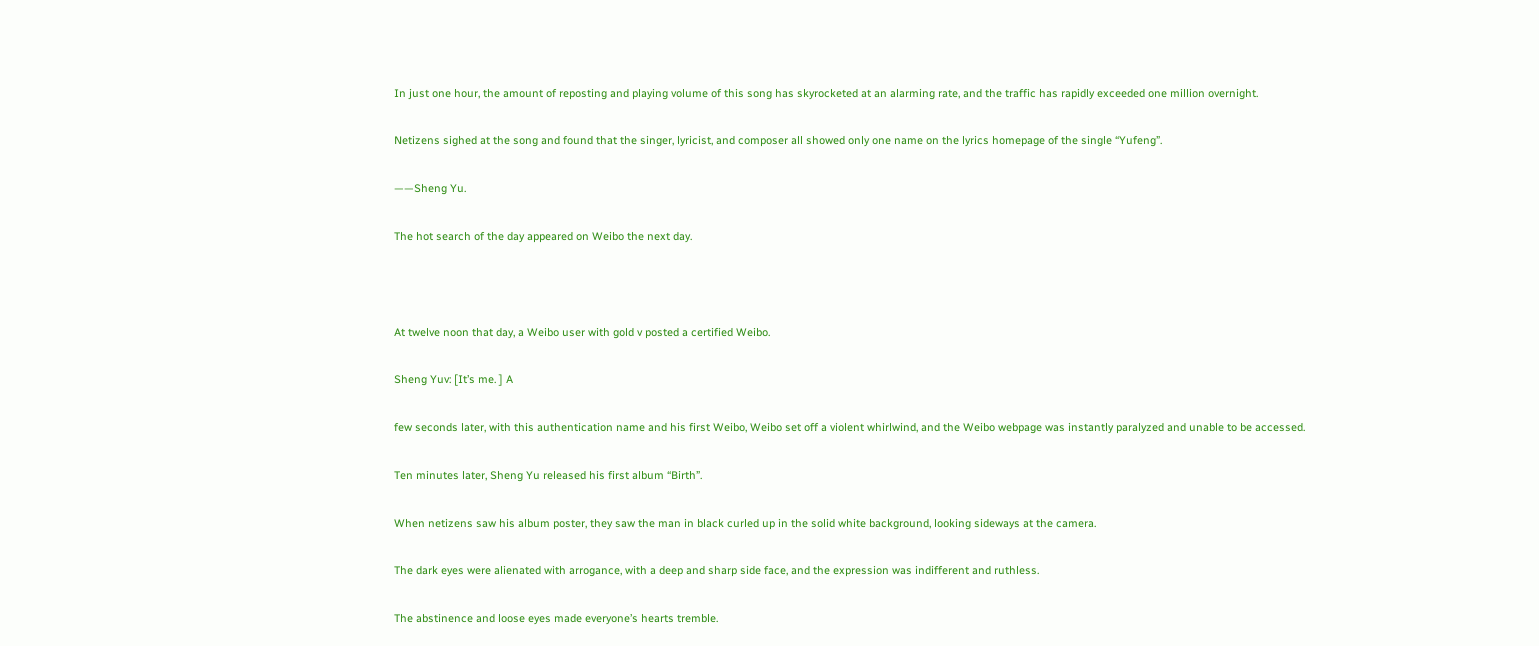In just one hour, the amount of reposting and playing volume of this song has skyrocketed at an alarming rate, and the traffic has rapidly exceeded one million overnight.

Netizens sighed at the song and found that the singer, lyricist, and composer all showed only one name on the lyrics homepage of the single “Yufeng”.

——Sheng Yu.

The hot search of the day appeared on Weibo the next day.



At twelve noon that day, a Weibo user with gold v posted a certified Weibo.

Sheng Yuv: [It’s me. ] A

few seconds later, with this authentication name and his first Weibo, Weibo set off a violent whirlwind, and the Weibo webpage was instantly paralyzed and unable to be accessed.

Ten minutes later, Sheng Yu released his first album “Birth”.

When netizens saw his album poster, they saw the man in black curled up in the solid white background, looking sideways at the camera.

The dark eyes were alienated with arrogance, with a deep and sharp side face, and the expression was indifferent and ruthless.

The abstinence and loose eyes made everyone’s hearts tremble.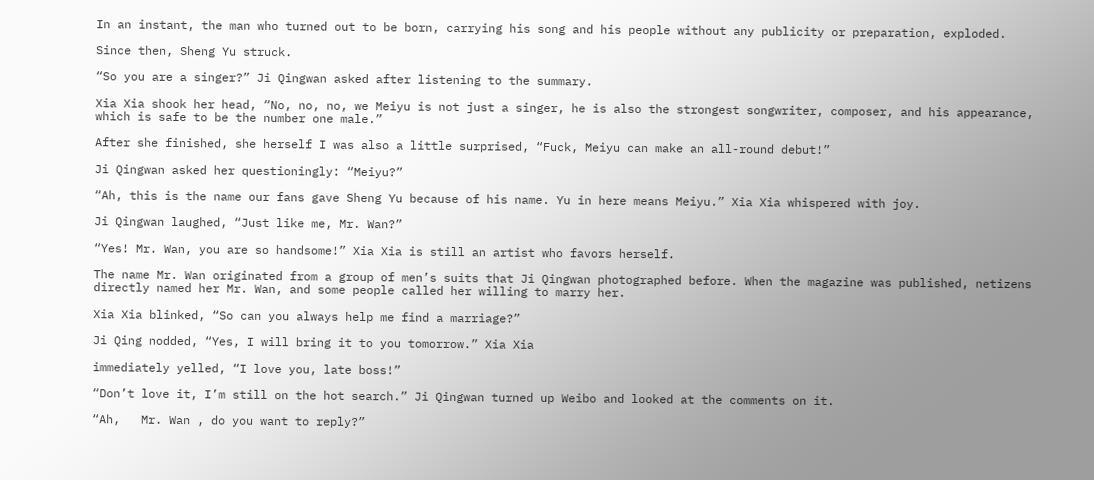In an instant, the man who turned out to be born, carrying his song and his people without any publicity or preparation, exploded.

Since then, Sheng Yu struck.

“So you are a singer?” Ji Qingwan asked after listening to the summary.

Xia Xia shook her head, “No, no, no, we Meiyu is not just a singer, he is also the strongest songwriter, composer, and his appearance, which is safe to be the number one male.”

After she finished, she herself I was also a little surprised, “Fuck, Meiyu can make an all-round debut!”

Ji Qingwan asked her questioningly: “Meiyu?”

“Ah, this is the name our fans gave Sheng Yu because of his name. Yu in here means Meiyu.” Xia Xia whispered with joy.

Ji Qingwan laughed, “Just like me, Mr. Wan?”

“Yes! Mr. Wan, you are so handsome!” Xia Xia is still an artist who favors herself.

The name Mr. Wan originated from a group of men’s suits that Ji Qingwan photographed before. When the magazine was published, netizens directly named her Mr. Wan, and some people called her willing to marry her.

Xia Xia blinked, “So can you always help me find a marriage?”

Ji Qing nodded, “Yes, I will bring it to you tomorrow.” Xia Xia

immediately yelled, “I love you, late boss!”

“Don’t love it, I’m still on the hot search.” Ji Qingwan turned up Weibo and looked at the comments on it.

“Ah,   Mr. Wan , do you want to reply?”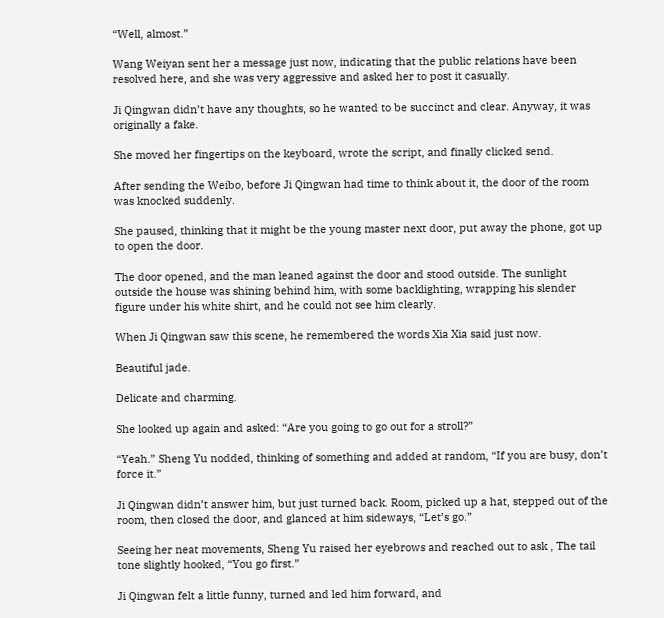“Well, almost.”

Wang Weiyan sent her a message just now, indicating that the public relations have been resolved here, and she was very aggressive and asked her to post it casually.

Ji Qingwan didn’t have any thoughts, so he wanted to be succinct and clear. Anyway, it was originally a fake.

She moved her fingertips on the keyboard, wrote the script, and finally clicked send.

After sending the Weibo, before Ji Qingwan had time to think about it, the door of the room was knocked suddenly.

She paused, thinking that it might be the young master next door, put away the phone, got up to open the door.

The door opened, and the man leaned against the door and stood outside. The sunlight outside the house was shining behind him, with some backlighting, wrapping his slender figure under his white shirt, and he could not see him clearly.

When Ji Qingwan saw this scene, he remembered the words Xia Xia said just now.

Beautiful jade.

Delicate and charming.

She looked up again and asked: “Are you going to go out for a stroll?”

“Yeah.” Sheng Yu nodded, thinking of something and added at random, “If you are busy, don’t force it.”

Ji Qingwan didn’t answer him, but just turned back. Room, picked up a hat, stepped out of the room, then closed the door, and glanced at him sideways, “Let’s go.”

Seeing her neat movements, Sheng Yu raised her eyebrows and reached out to ask , The tail tone slightly hooked, “You go first.”

Ji Qingwan felt a little funny, turned and led him forward, and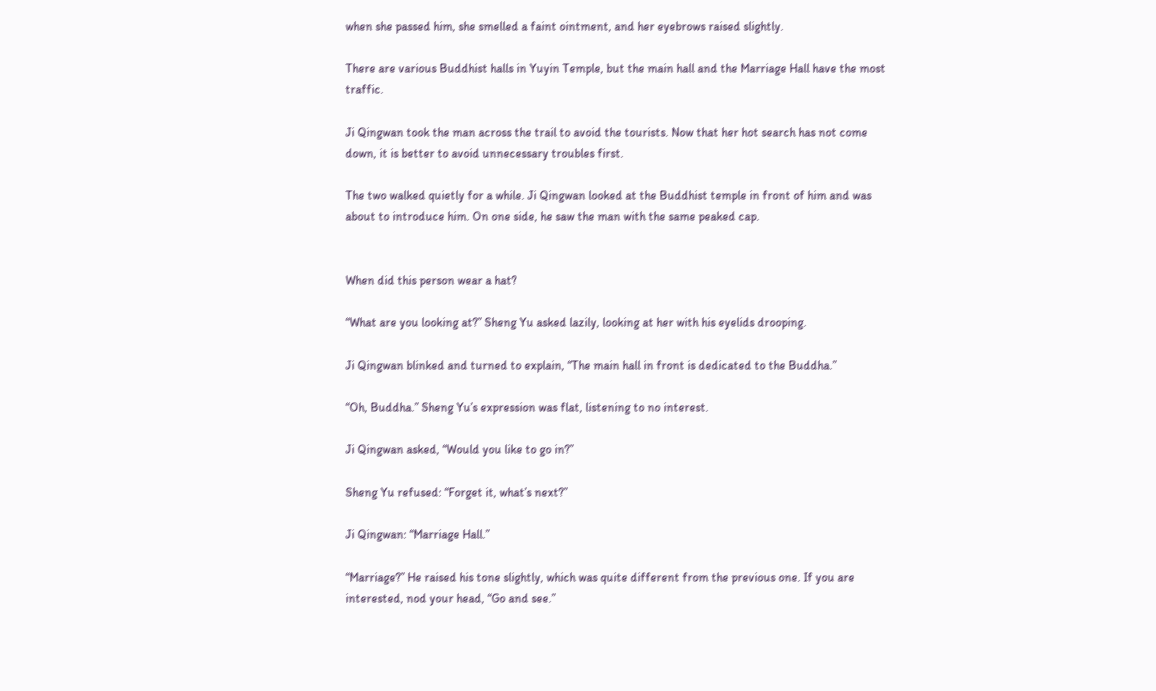when she passed him, she smelled a faint ointment, and her eyebrows raised slightly.

There are various Buddhist halls in Yuyin Temple, but the main hall and the Marriage Hall have the most traffic.

Ji Qingwan took the man across the trail to avoid the tourists. Now that her hot search has not come down, it is better to avoid unnecessary troubles first.

The two walked quietly for a while. Ji Qingwan looked at the Buddhist temple in front of him and was about to introduce him. On one side, he saw the man with the same peaked cap.


When did this person wear a hat?

“What are you looking at?” Sheng Yu asked lazily, looking at her with his eyelids drooping.

Ji Qingwan blinked and turned to explain, “The main hall in front is dedicated to the Buddha.”

“Oh, Buddha.” Sheng Yu’s expression was flat, listening to no interest.

Ji Qingwan asked, “Would you like to go in?”

Sheng Yu refused: “Forget it, what’s next?”

Ji Qingwan: “Marriage Hall.”

“Marriage?” He raised his tone slightly, which was quite different from the previous one. If you are interested, nod your head, “Go and see.”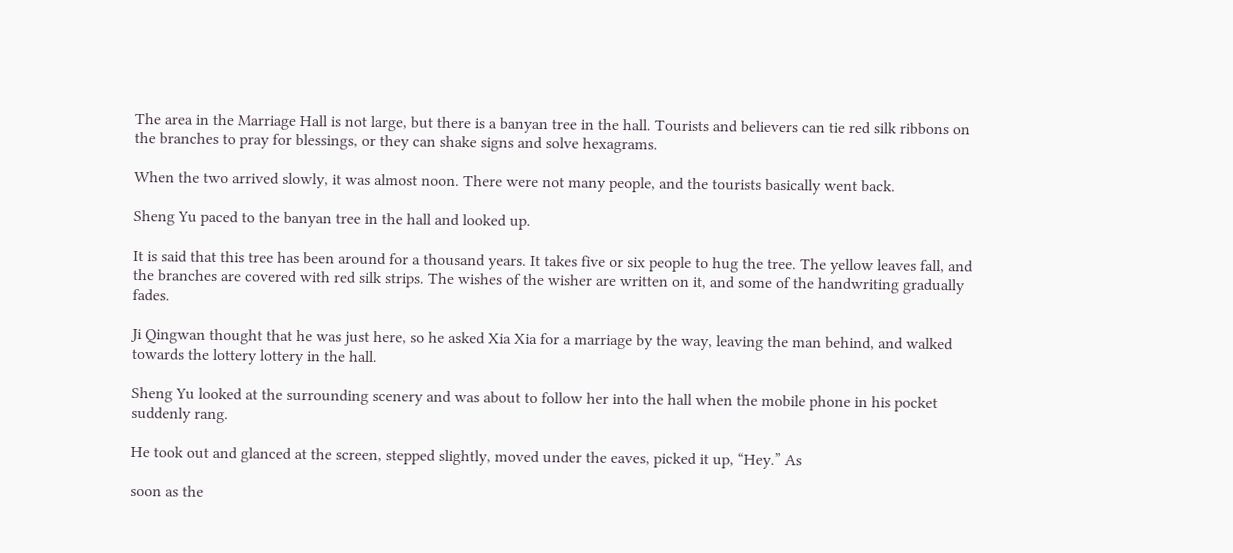The area in the Marriage Hall is not large, but there is a banyan tree in the hall. Tourists and believers can tie red silk ribbons on the branches to pray for blessings, or they can shake signs and solve hexagrams.

When the two arrived slowly, it was almost noon. There were not many people, and the tourists basically went back.

Sheng Yu paced to the banyan tree in the hall and looked up.

It is said that this tree has been around for a thousand years. It takes five or six people to hug the tree. The yellow leaves fall, and the branches are covered with red silk strips. The wishes of the wisher are written on it, and some of the handwriting gradually fades.

Ji Qingwan thought that he was just here, so he asked Xia Xia for a marriage by the way, leaving the man behind, and walked towards the lottery lottery in the hall.

Sheng Yu looked at the surrounding scenery and was about to follow her into the hall when the mobile phone in his pocket suddenly rang.

He took out and glanced at the screen, stepped slightly, moved under the eaves, picked it up, “Hey.” As

soon as the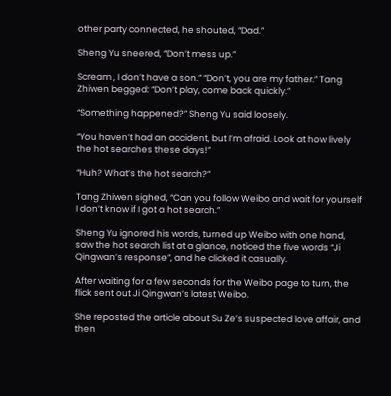other party connected, he shouted, “Dad.”

Sheng Yu sneered, “Don’t mess up.”

Scream , I don’t have a son.” “Don’t, you are my father.” Tang Zhiwen begged: “Don’t play, come back quickly.”

“Something happened?” Sheng Yu said loosely.

“You haven’t had an accident, but I’m afraid. Look at how lively the hot searches these days!”

“Huh? What’s the hot search?”

Tang Zhiwen sighed, “Can you follow Weibo and wait for yourself I don’t know if I got a hot search.”

Sheng Yu ignored his words, turned up Weibo with one hand, saw the hot search list at a glance, noticed the five words “Ji Qingwan’s response”, and he clicked it casually.

After waiting for a few seconds for the Weibo page to turn, the flick sent out Ji Qingwan’s latest Weibo.

She reposted the article about Su Ze’s suspected love affair, and then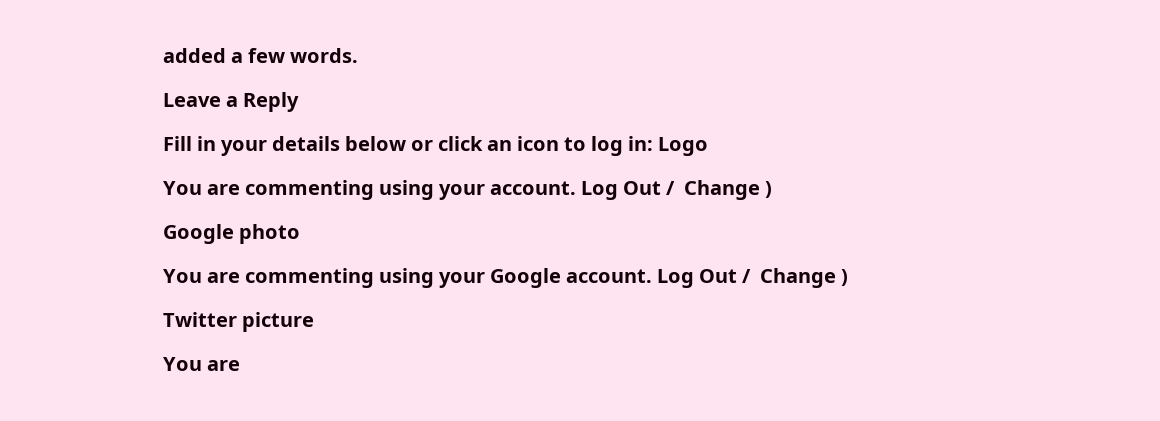added a few words.

Leave a Reply

Fill in your details below or click an icon to log in: Logo

You are commenting using your account. Log Out /  Change )

Google photo

You are commenting using your Google account. Log Out /  Change )

Twitter picture

You are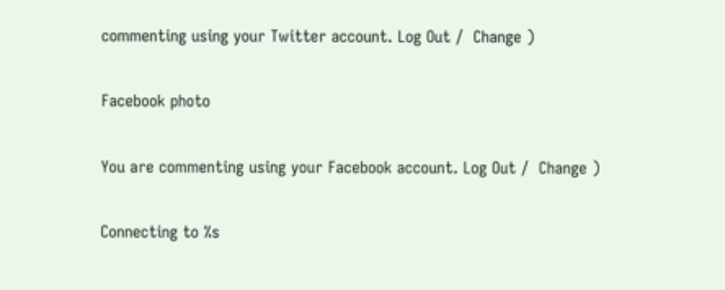commenting using your Twitter account. Log Out /  Change )

Facebook photo

You are commenting using your Facebook account. Log Out /  Change )

Connecting to %s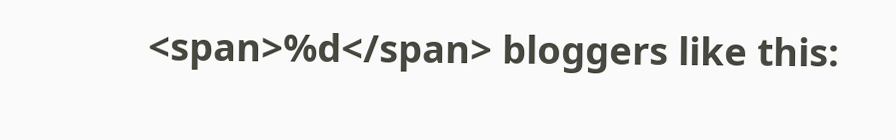<span>%d</span> bloggers like this: